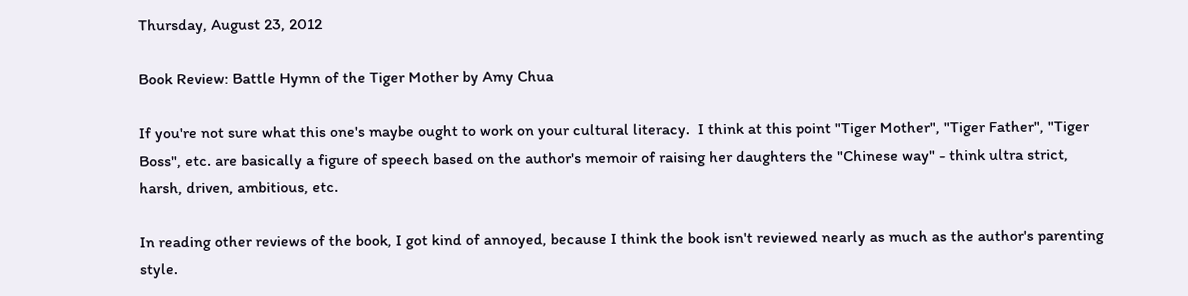Thursday, August 23, 2012

Book Review: Battle Hymn of the Tiger Mother by Amy Chua

If you're not sure what this one's maybe ought to work on your cultural literacy.  I think at this point "Tiger Mother", "Tiger Father", "Tiger Boss", etc. are basically a figure of speech based on the author's memoir of raising her daughters the "Chinese way" - think ultra strict, harsh, driven, ambitious, etc.

In reading other reviews of the book, I got kind of annoyed, because I think the book isn't reviewed nearly as much as the author's parenting style.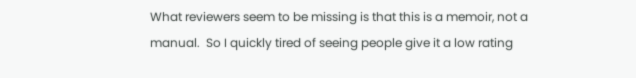What reviewers seem to be missing is that this is a memoir, not a manual.  So I quickly tired of seeing people give it a low rating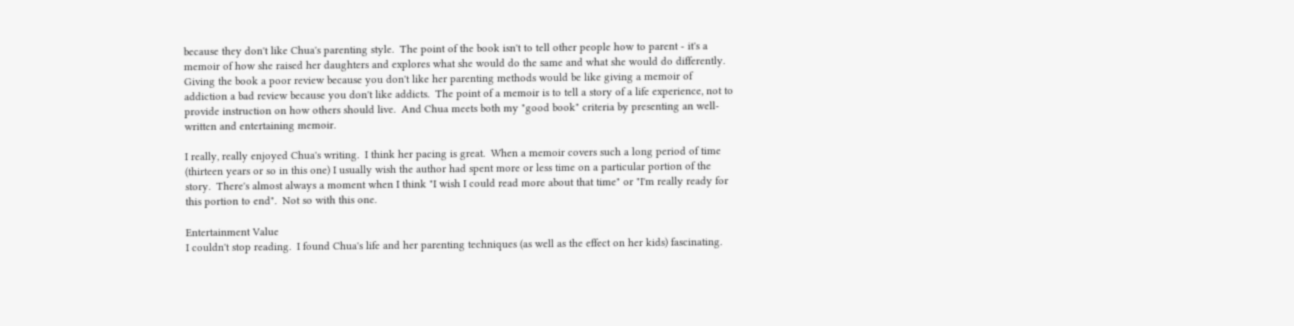because they don't like Chua's parenting style.  The point of the book isn't to tell other people how to parent - it's a memoir of how she raised her daughters and explores what she would do the same and what she would do differently.  Giving the book a poor review because you don't like her parenting methods would be like giving a memoir of addiction a bad review because you don't like addicts.  The point of a memoir is to tell a story of a life experience, not to provide instruction on how others should live.  And Chua meets both my "good book" criteria by presenting an well-written and entertaining memoir.

I really, really enjoyed Chua's writing.  I think her pacing is great.  When a memoir covers such a long period of time (thirteen years or so in this one) I usually wish the author had spent more or less time on a particular portion of the story.  There's almost always a moment when I think "I wish I could read more about that time" or "I'm really ready for this portion to end".  Not so with this one.

Entertainment Value
I couldn't stop reading.  I found Chua's life and her parenting techniques (as well as the effect on her kids) fascinating.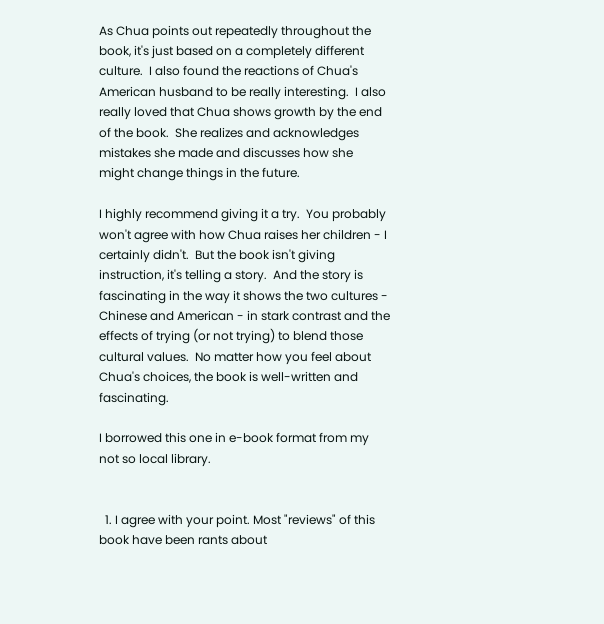As Chua points out repeatedly throughout the book, it's just based on a completely different culture.  I also found the reactions of Chua's American husband to be really interesting.  I also really loved that Chua shows growth by the end of the book.  She realizes and acknowledges mistakes she made and discusses how she might change things in the future.

I highly recommend giving it a try.  You probably won't agree with how Chua raises her children - I certainly didn't.  But the book isn't giving instruction, it's telling a story.  And the story is fascinating in the way it shows the two cultures - Chinese and American - in stark contrast and the effects of trying (or not trying) to blend those cultural values.  No matter how you feel about Chua's choices, the book is well-written and fascinating.

I borrowed this one in e-book format from my not so local library.


  1. I agree with your point. Most "reviews" of this book have been rants about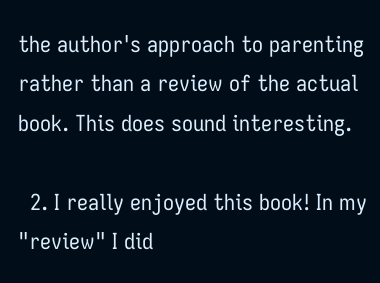the author's approach to parenting rather than a review of the actual book. This does sound interesting.

  2. I really enjoyed this book! In my "review" I did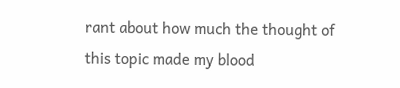rant about how much the thought of this topic made my blood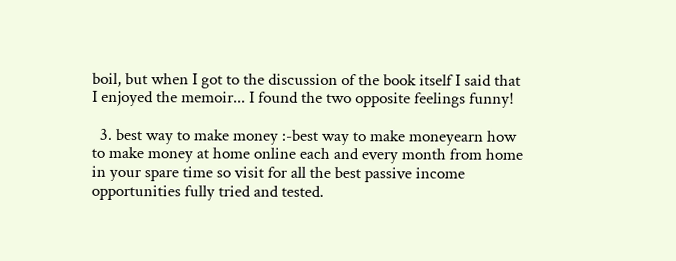boil, but when I got to the discussion of the book itself I said that I enjoyed the memoir... I found the two opposite feelings funny!

  3. best way to make money :-best way to make moneyearn how to make money at home online each and every month from home in your spare time so visit for all the best passive income opportunities fully tried and tested.